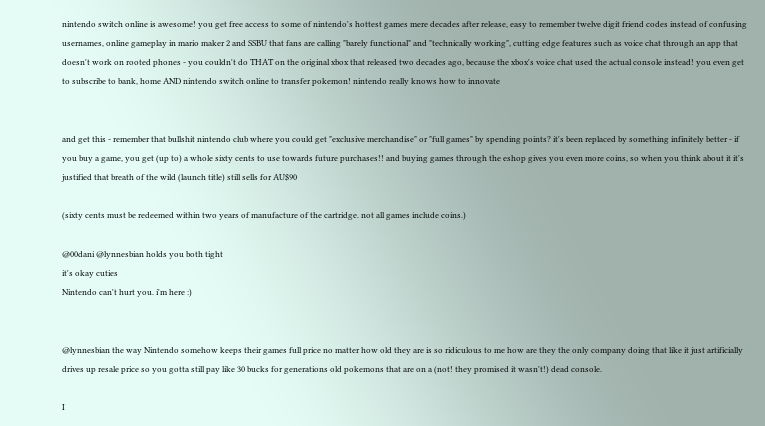nintendo switch online is awesome! you get free access to some of nintendo's hottest games mere decades after release, easy to remember twelve digit friend codes instead of confusing usernames, online gameplay in mario maker 2 and SSBU that fans are calling "barely functional" and "technically working", cutting edge features such as voice chat through an app that doesn't work on rooted phones - you couldn't do THAT on the original xbox that released two decades ago, because the xbox's voice chat used the actual console instead! you even get to subscribe to bank, home AND nintendo switch online to transfer pokemon! nintendo really knows how to innovate


and get this - remember that bullshit nintendo club where you could get "exclusive merchandise" or "full games" by spending points? it's been replaced by something infinitely better - if you buy a game, you get (up to) a whole sixty cents to use towards future purchases!! and buying games through the eshop gives you even more coins, so when you think about it it's justified that breath of the wild (launch title) still sells for AU$90

(sixty cents must be redeemed within two years of manufacture of the cartridge. not all games include coins.)

@00dani @lynnesbian holds you both tight
it's okay cuties
Nintendo can't hurt you. i'm here :)


@lynnesbian the way Nintendo somehow keeps their games full price no matter how old they are is so ridiculous to me how are they the only company doing that like it just artificially drives up resale price so you gotta still pay like 30 bucks for generations old pokemons that are on a (not! they promised it wasn't!) dead console.

I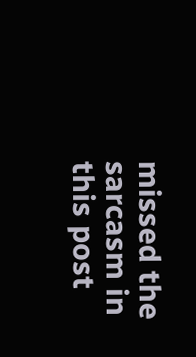missed the sarcasm in this post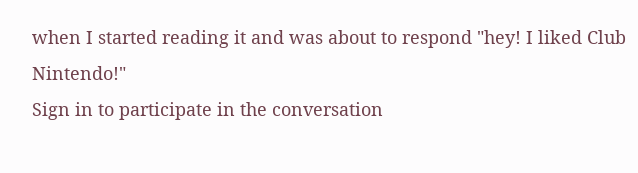when I started reading it and was about to respond "hey! I liked Club Nintendo!"
Sign in to participate in the conversation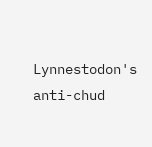Lynnestodon's anti-chud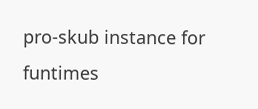pro-skub instance for funtimes